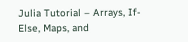Julia Tutorial – Arrays, If-Else, Maps, and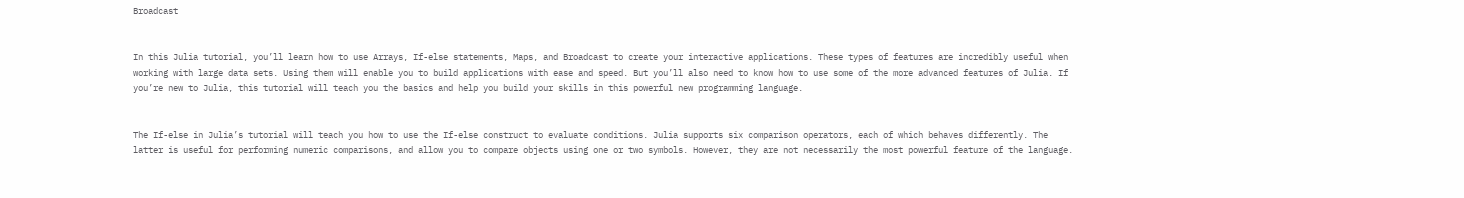Broadcast


In this Julia tutorial, you’ll learn how to use Arrays, If-else statements, Maps, and Broadcast to create your interactive applications. These types of features are incredibly useful when working with large data sets. Using them will enable you to build applications with ease and speed. But you’ll also need to know how to use some of the more advanced features of Julia. If you’re new to Julia, this tutorial will teach you the basics and help you build your skills in this powerful new programming language.


The If-else in Julia’s tutorial will teach you how to use the If-else construct to evaluate conditions. Julia supports six comparison operators, each of which behaves differently. The latter is useful for performing numeric comparisons, and allow you to compare objects using one or two symbols. However, they are not necessarily the most powerful feature of the language.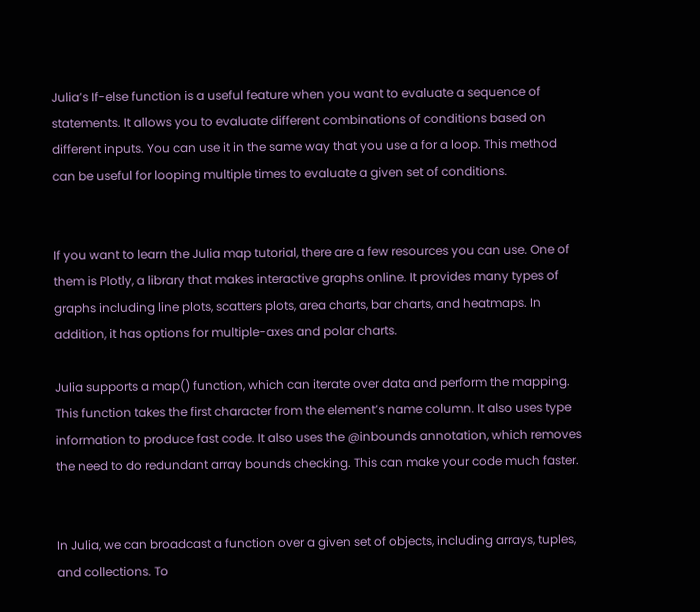Julia’s If-else function is a useful feature when you want to evaluate a sequence of statements. It allows you to evaluate different combinations of conditions based on different inputs. You can use it in the same way that you use a for a loop. This method can be useful for looping multiple times to evaluate a given set of conditions.


If you want to learn the Julia map tutorial, there are a few resources you can use. One of them is Plotly, a library that makes interactive graphs online. It provides many types of graphs including line plots, scatters plots, area charts, bar charts, and heatmaps. In addition, it has options for multiple-axes and polar charts.

Julia supports a map() function, which can iterate over data and perform the mapping. This function takes the first character from the element’s name column. It also uses type information to produce fast code. It also uses the @inbounds annotation, which removes the need to do redundant array bounds checking. This can make your code much faster.


In Julia, we can broadcast a function over a given set of objects, including arrays, tuples, and collections. To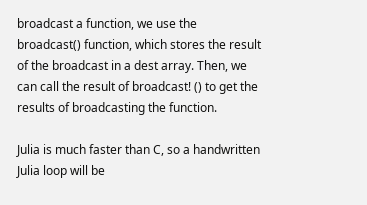broadcast a function, we use the broadcast() function, which stores the result of the broadcast in a dest array. Then, we can call the result of broadcast! () to get the results of broadcasting the function.

Julia is much faster than C, so a handwritten Julia loop will be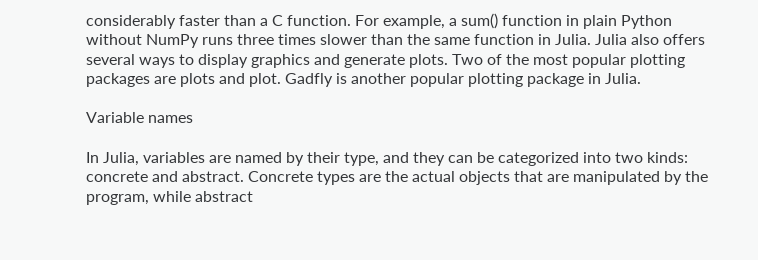considerably faster than a C function. For example, a sum() function in plain Python without NumPy runs three times slower than the same function in Julia. Julia also offers several ways to display graphics and generate plots. Two of the most popular plotting packages are plots and plot. Gadfly is another popular plotting package in Julia.

Variable names

In Julia, variables are named by their type, and they can be categorized into two kinds: concrete and abstract. Concrete types are the actual objects that are manipulated by the program, while abstract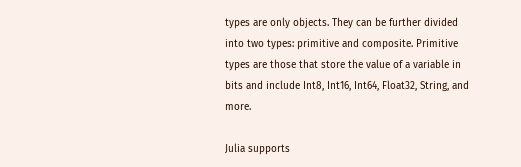types are only objects. They can be further divided into two types: primitive and composite. Primitive types are those that store the value of a variable in bits and include Int8, Int16, Int64, Float32, String, and more.

Julia supports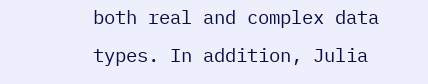both real and complex data types. In addition, Julia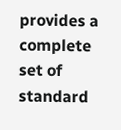provides a complete set of standard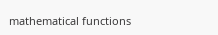mathematical functions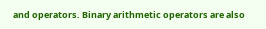and operators. Binary arithmetic operators are also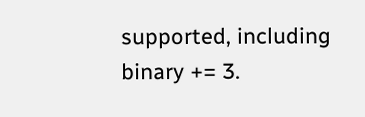supported, including binary += 3.